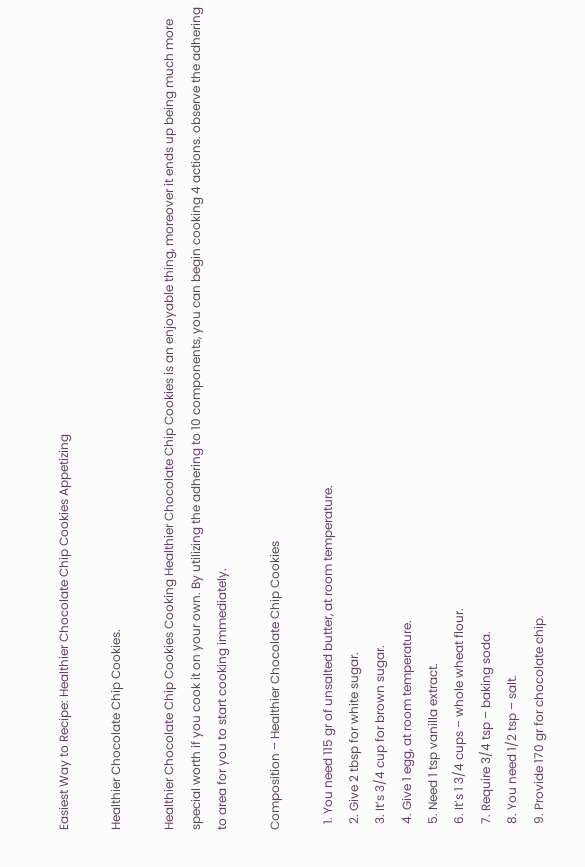Easiest Way to Recipe: Healthier Chocolate Chip Cookies Appetizing

Healthier Chocolate Chip Cookies.

Healthier Chocolate Chip Cookies Cooking Healthier Chocolate Chip Cookies is an enjoyable thing, moreover it ends up being much more special worth if you cook it on your own. By utilizing the adhering to 10 components, you can begin cooking 4 actions. observe the adhering to area for you to start cooking immediately.

Composition – Healthier Chocolate Chip Cookies

  1. You need 115 gr of unsalted butter, at room temperature.
  2. Give 2 tbsp for white sugar.
  3. It’s 3/4 cup for brown sugar.
  4. Give 1 egg, at room temperature.
  5. Need 1 tsp vanilla extract.
  6. It’s 1 3/4 cups – whole wheat flour.
  7. Require 3/4 tsp – baking soda.
  8. You need 1/2 tsp – salt.
  9. Provide 170 gr for chocolate chip.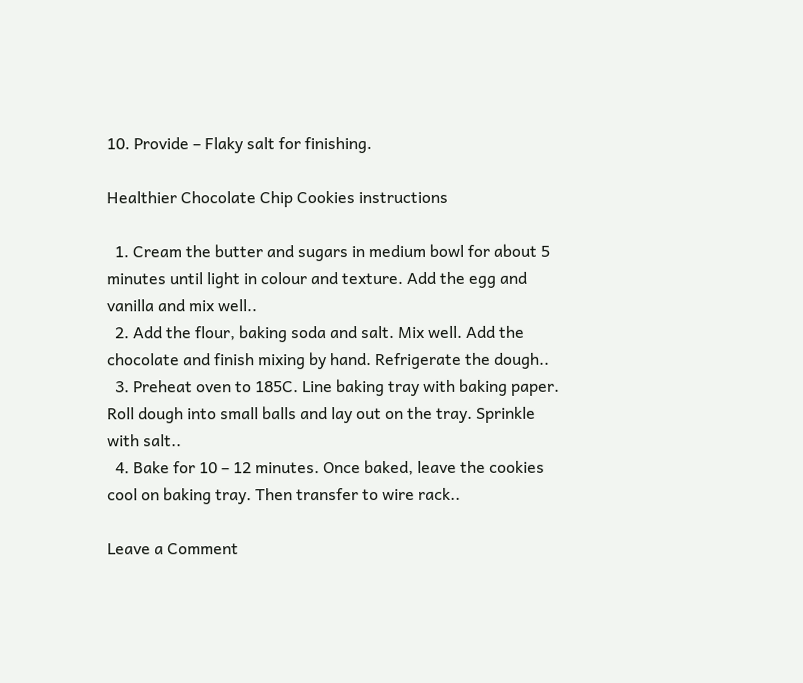10. Provide – Flaky salt for finishing.

Healthier Chocolate Chip Cookies instructions

  1. Cream the butter and sugars in medium bowl for about 5 minutes until light in colour and texture. Add the egg and vanilla and mix well..
  2. Add the flour, baking soda and salt. Mix well. Add the chocolate and finish mixing by hand. Refrigerate the dough..
  3. Preheat oven to 185C. Line baking tray with baking paper. Roll dough into small balls and lay out on the tray. Sprinkle with salt..
  4. Bake for 10 – 12 minutes. Once baked, leave the cookies cool on baking tray. Then transfer to wire rack..

Leave a Comment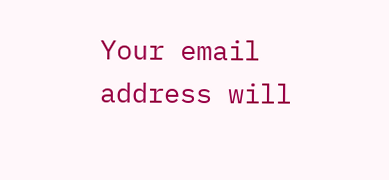Your email address will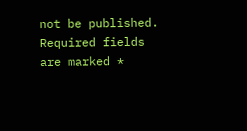not be published. Required fields are marked *